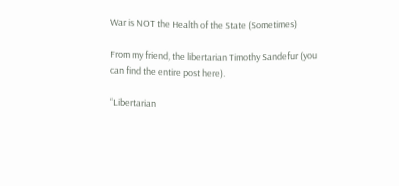War is NOT the Health of the State (Sometimes)

From my friend, the libertarian Timothy Sandefur (you can find the entire post here).

“Libertarian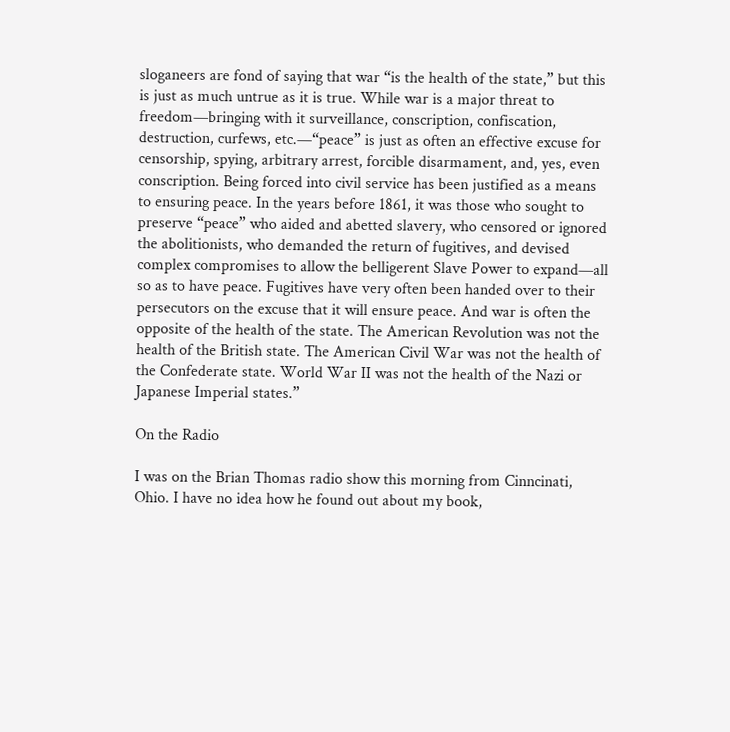sloganeers are fond of saying that war “is the health of the state,” but this is just as much untrue as it is true. While war is a major threat to freedom—bringing with it surveillance, conscription, confiscation, destruction, curfews, etc.—“peace” is just as often an effective excuse for censorship, spying, arbitrary arrest, forcible disarmament, and, yes, even conscription. Being forced into civil service has been justified as a means to ensuring peace. In the years before 1861, it was those who sought to preserve “peace” who aided and abetted slavery, who censored or ignored the abolitionists, who demanded the return of fugitives, and devised complex compromises to allow the belligerent Slave Power to expand—all so as to have peace. Fugitives have very often been handed over to their persecutors on the excuse that it will ensure peace. And war is often the opposite of the health of the state. The American Revolution was not the health of the British state. The American Civil War was not the health of the Confederate state. World War II was not the health of the Nazi or Japanese Imperial states.”

On the Radio

I was on the Brian Thomas radio show this morning from Cinncinati, Ohio. I have no idea how he found out about my book,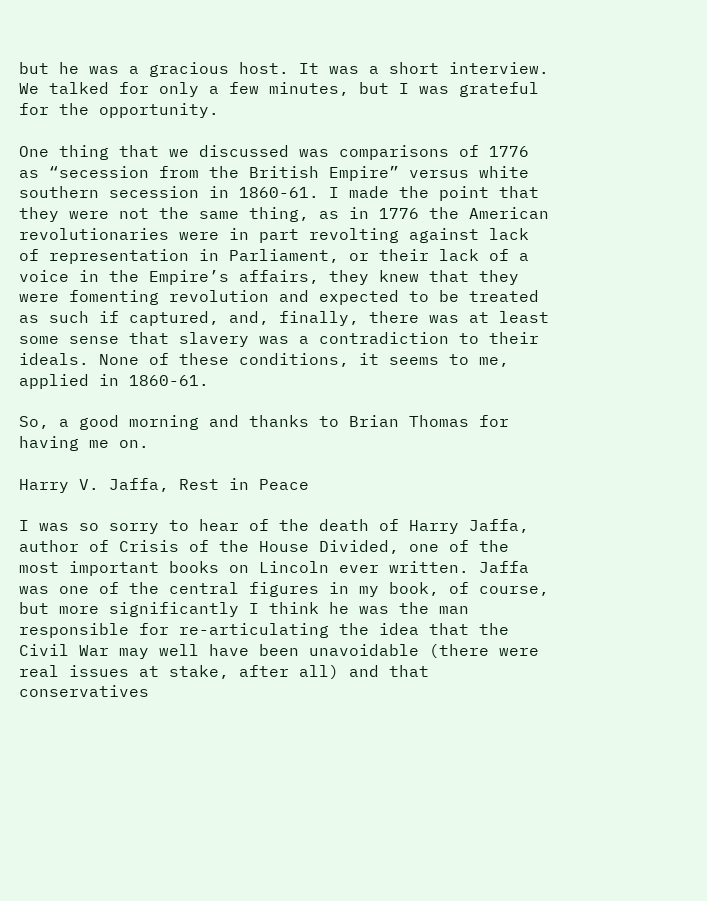but he was a gracious host. It was a short interview. We talked for only a few minutes, but I was grateful for the opportunity.

One thing that we discussed was comparisons of 1776 as “secession from the British Empire” versus white southern secession in 1860-61. I made the point that they were not the same thing, as in 1776 the American revolutionaries were in part revolting against lack of representation in Parliament, or their lack of a voice in the Empire’s affairs, they knew that they were fomenting revolution and expected to be treated as such if captured, and, finally, there was at least some sense that slavery was a contradiction to their ideals. None of these conditions, it seems to me, applied in 1860-61.

So, a good morning and thanks to Brian Thomas for having me on.

Harry V. Jaffa, Rest in Peace

I was so sorry to hear of the death of Harry Jaffa, author of Crisis of the House Divided, one of the most important books on Lincoln ever written. Jaffa was one of the central figures in my book, of course, but more significantly I think he was the man responsible for re-articulating the idea that the Civil War may well have been unavoidable (there were real issues at stake, after all) and that conservatives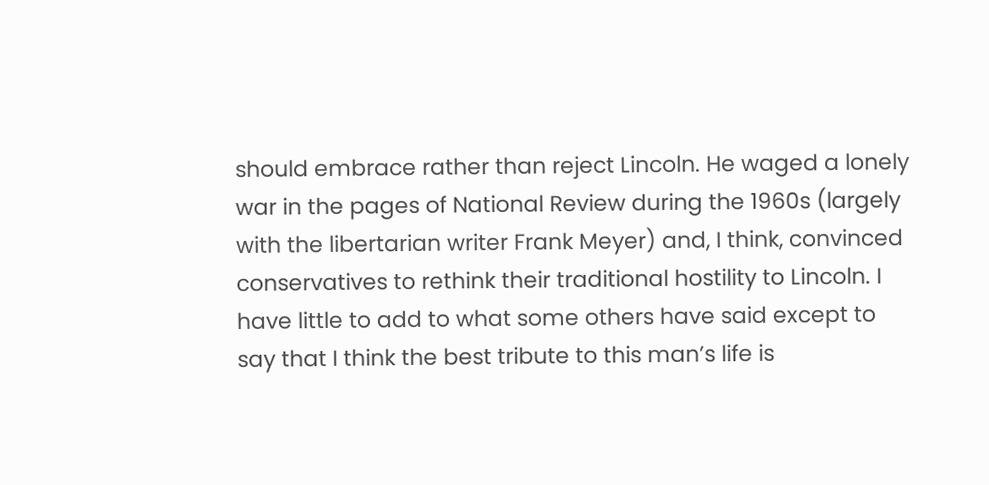should embrace rather than reject Lincoln. He waged a lonely war in the pages of National Review during the 1960s (largely with the libertarian writer Frank Meyer) and, I think, convinced conservatives to rethink their traditional hostility to Lincoln. I have little to add to what some others have said except to say that I think the best tribute to this man’s life is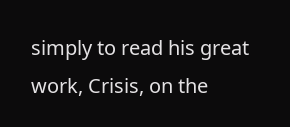simply to read his great work, Crisis, on the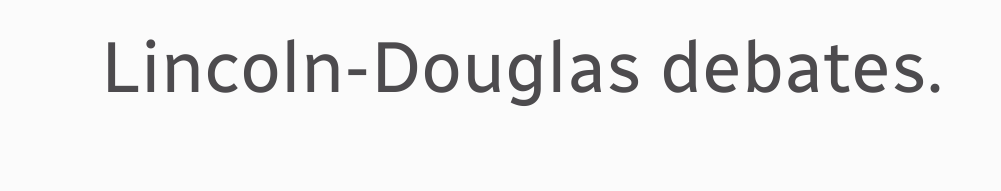Lincoln-Douglas debates.